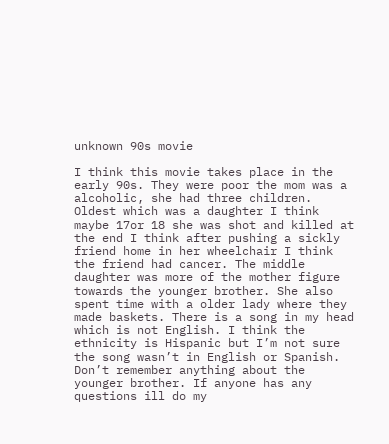unknown 90s movie

I think this movie takes place in the early 90s. They were poor the mom was a alcoholic, she had three children. Oldest which was a daughter I think maybe 17or 18 she was shot and killed at the end I think after pushing a sickly friend home in her wheelchair I think the friend had cancer. The middle daughter was more of the mother figure towards the younger brother. She also spent time with a older lady where they made baskets. There is a song in my head which is not English. I think the ethnicity is Hispanic but I’m not sure the song wasn’t in English or Spanish. Don’t remember anything about the younger brother. If anyone has any questions ill do my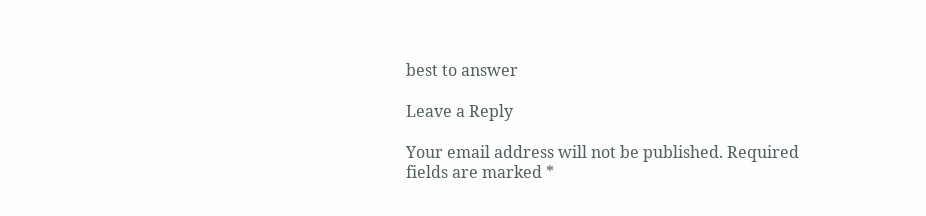best to answer

Leave a Reply

Your email address will not be published. Required fields are marked *